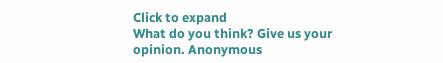Click to expand
What do you think? Give us your opinion. Anonymous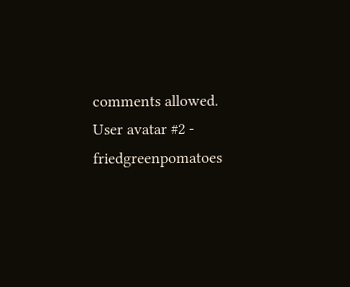comments allowed.
User avatar #2 - friedgreenpomatoes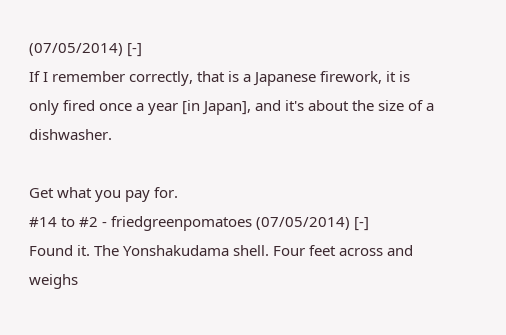(07/05/2014) [-]
If I remember correctly, that is a Japanese firework, it is only fired once a year [in Japan], and it's about the size of a dishwasher.

Get what you pay for.
#14 to #2 - friedgreenpomatoes (07/05/2014) [-]
Found it. The Yonshakudama shell. Four feet across and weighs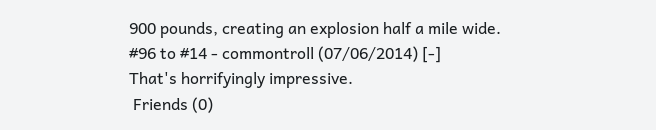900 pounds, creating an explosion half a mile wide.
#96 to #14 - commontroll (07/06/2014) [-]
That's horrifyingly impressive.
 Friends (0)